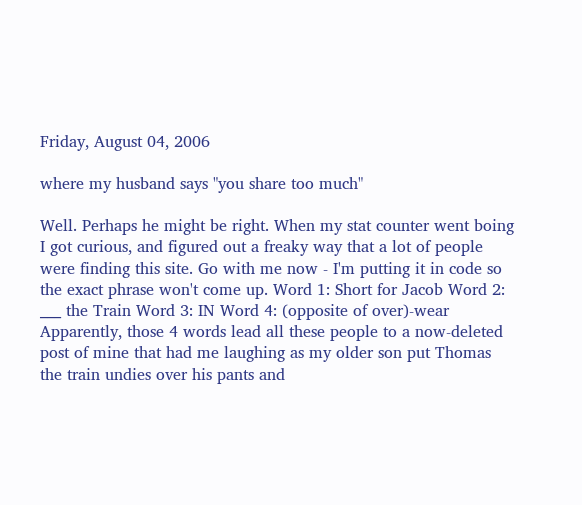Friday, August 04, 2006

where my husband says "you share too much"

Well. Perhaps he might be right. When my stat counter went boing I got curious, and figured out a freaky way that a lot of people were finding this site. Go with me now - I'm putting it in code so the exact phrase won't come up. Word 1: Short for Jacob Word 2: ___ the Train Word 3: IN Word 4: (opposite of over)-wear Apparently, those 4 words lead all these people to a now-deleted post of mine that had me laughing as my older son put Thomas the train undies over his pants and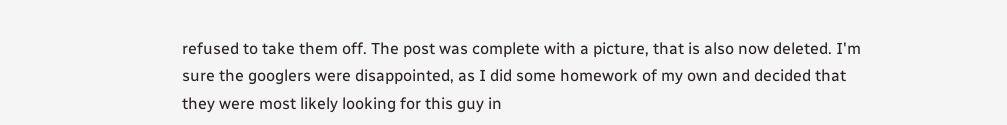refused to take them off. The post was complete with a picture, that is also now deleted. I'm sure the googlers were disappointed, as I did some homework of my own and decided that they were most likely looking for this guy in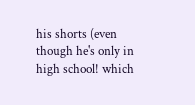his shorts (even though he's only in high school! which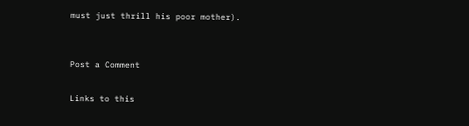must just thrill his poor mother).


Post a Comment

Links to this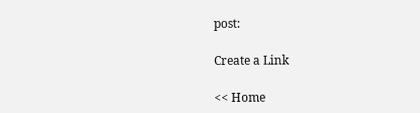post:

Create a Link

<< Home